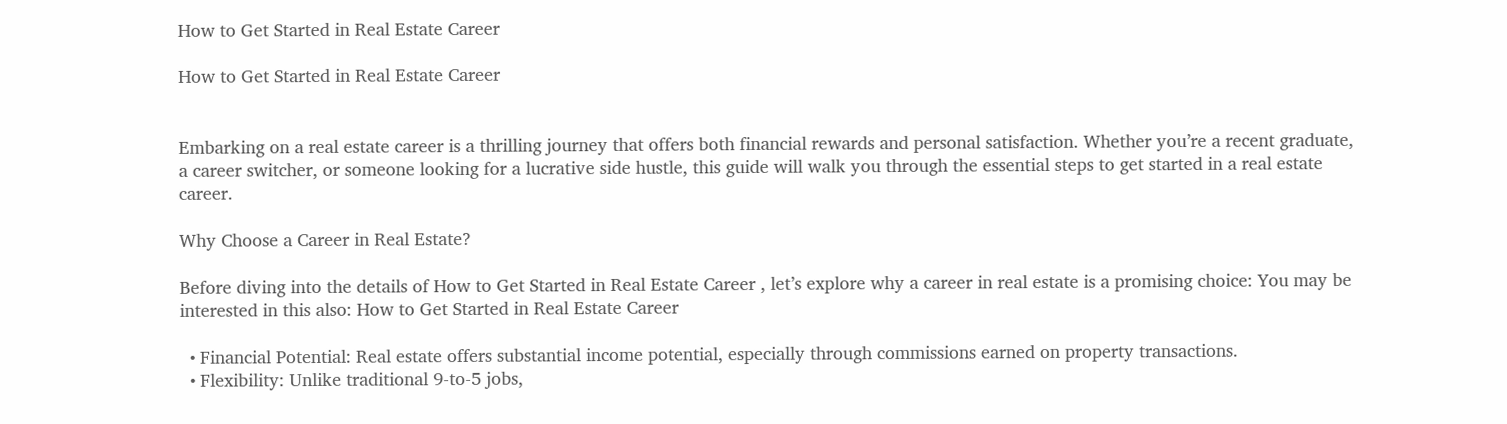How to Get Started in Real Estate Career

How to Get Started in Real Estate Career


Embarking on a real estate career is a thrilling journey that offers both financial rewards and personal satisfaction. Whether you’re a recent graduate, a career switcher, or someone looking for a lucrative side hustle, this guide will walk you through the essential steps to get started in a real estate career.

Why Choose a Career in Real Estate?

Before diving into the details of How to Get Started in Real Estate Career , let’s explore why a career in real estate is a promising choice: You may be interested in this also: How to Get Started in Real Estate Career

  • Financial Potential: Real estate offers substantial income potential, especially through commissions earned on property transactions.
  • Flexibility: Unlike traditional 9-to-5 jobs,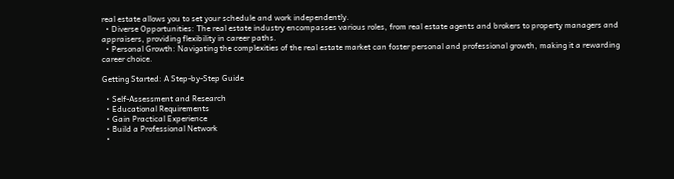real estate allows you to set your schedule and work independently.
  • Diverse Opportunities: The real estate industry encompasses various roles, from real estate agents and brokers to property managers and appraisers, providing flexibility in career paths.
  • Personal Growth: Navigating the complexities of the real estate market can foster personal and professional growth, making it a rewarding career choice.

Getting Started: A Step-by-Step Guide

  • Self-Assessment and Research
  • Educational Requirements
  • Gain Practical Experience
  • Build a Professional Network
  •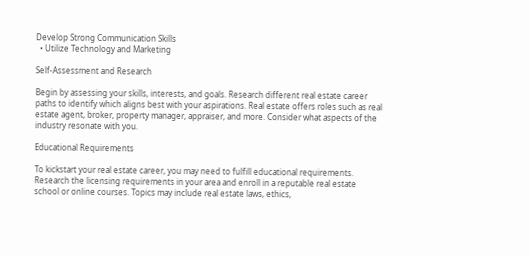Develop Strong Communication Skills
  • Utilize Technology and Marketing

Self-Assessment and Research

Begin by assessing your skills, interests, and goals. Research different real estate career paths to identify which aligns best with your aspirations. Real estate offers roles such as real estate agent, broker, property manager, appraiser, and more. Consider what aspects of the industry resonate with you.

Educational Requirements

To kickstart your real estate career, you may need to fulfill educational requirements. Research the licensing requirements in your area and enroll in a reputable real estate school or online courses. Topics may include real estate laws, ethics,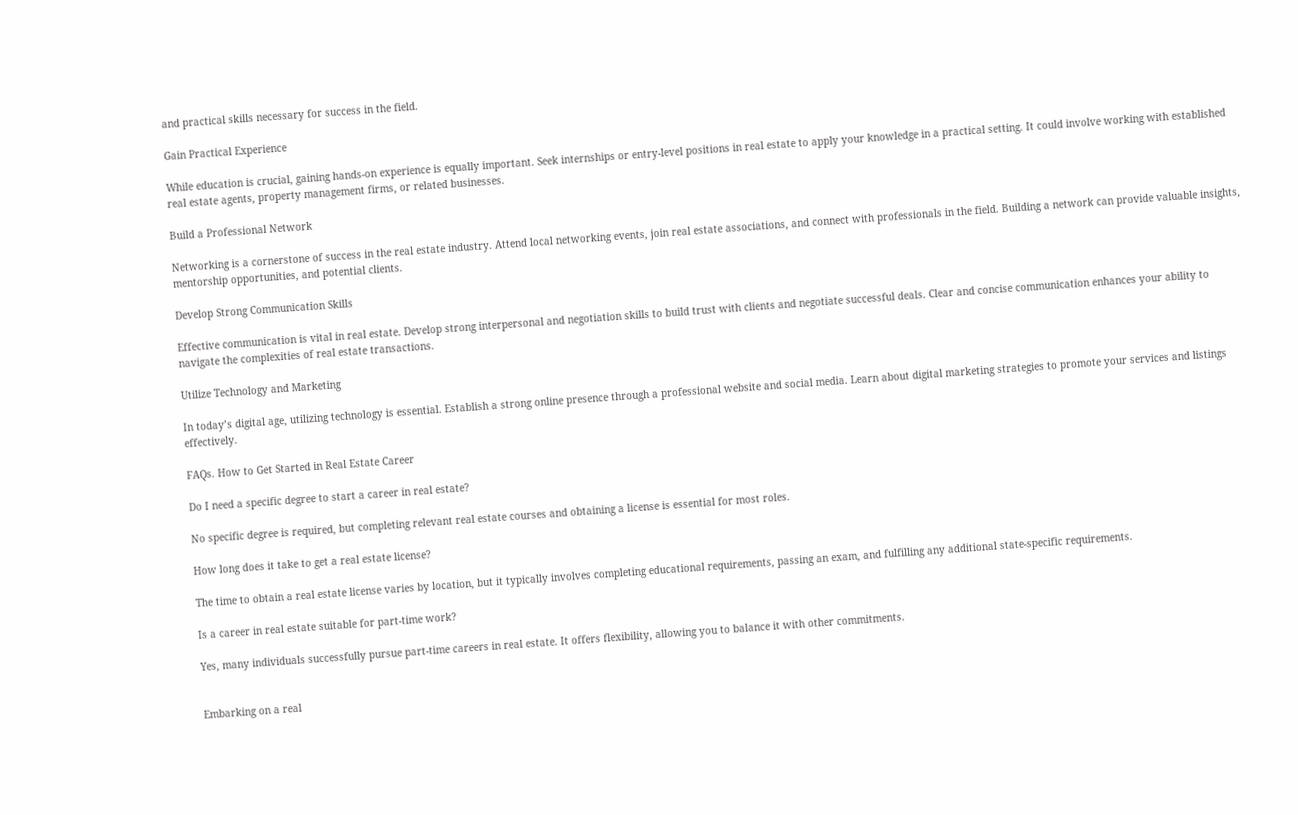and practical skills necessary for success in the field.

Gain Practical Experience

While education is crucial, gaining hands-on experience is equally important. Seek internships or entry-level positions in real estate to apply your knowledge in a practical setting. It could involve working with established real estate agents, property management firms, or related businesses.

Build a Professional Network

Networking is a cornerstone of success in the real estate industry. Attend local networking events, join real estate associations, and connect with professionals in the field. Building a network can provide valuable insights, mentorship opportunities, and potential clients.

Develop Strong Communication Skills

Effective communication is vital in real estate. Develop strong interpersonal and negotiation skills to build trust with clients and negotiate successful deals. Clear and concise communication enhances your ability to navigate the complexities of real estate transactions.

Utilize Technology and Marketing

In today’s digital age, utilizing technology is essential. Establish a strong online presence through a professional website and social media. Learn about digital marketing strategies to promote your services and listings effectively.

FAQs. How to Get Started in Real Estate Career

Do I need a specific degree to start a career in real estate?

No specific degree is required, but completing relevant real estate courses and obtaining a license is essential for most roles.

How long does it take to get a real estate license?

The time to obtain a real estate license varies by location, but it typically involves completing educational requirements, passing an exam, and fulfilling any additional state-specific requirements.

Is a career in real estate suitable for part-time work?

Yes, many individuals successfully pursue part-time careers in real estate. It offers flexibility, allowing you to balance it with other commitments.


Embarking on a real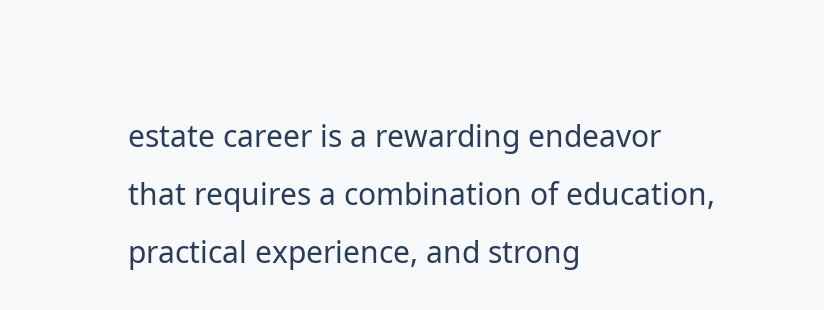estate career is a rewarding endeavor that requires a combination of education, practical experience, and strong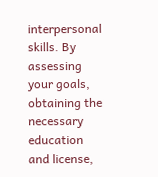interpersonal skills. By assessing your goals, obtaining the necessary education and license,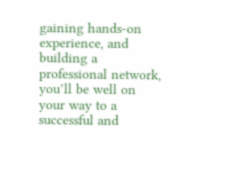gaining hands-on experience, and building a professional network, you’ll be well on your way to a successful and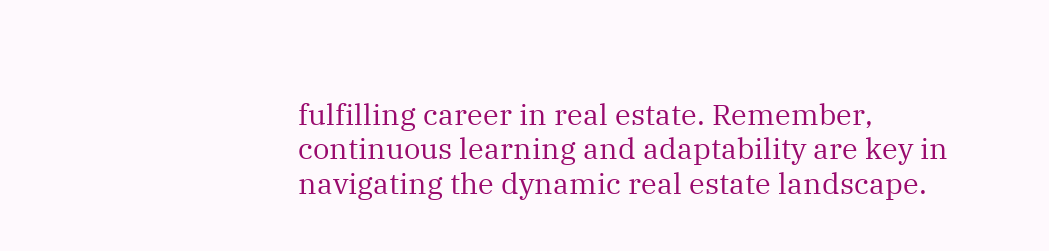fulfilling career in real estate. Remember, continuous learning and adaptability are key in navigating the dynamic real estate landscape.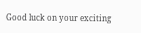Good luck on your exciting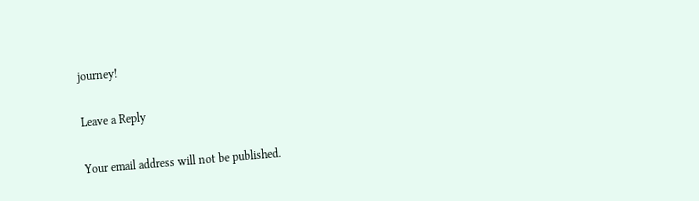journey!

Leave a Reply

Your email address will not be published.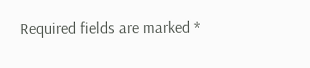Required fields are marked *